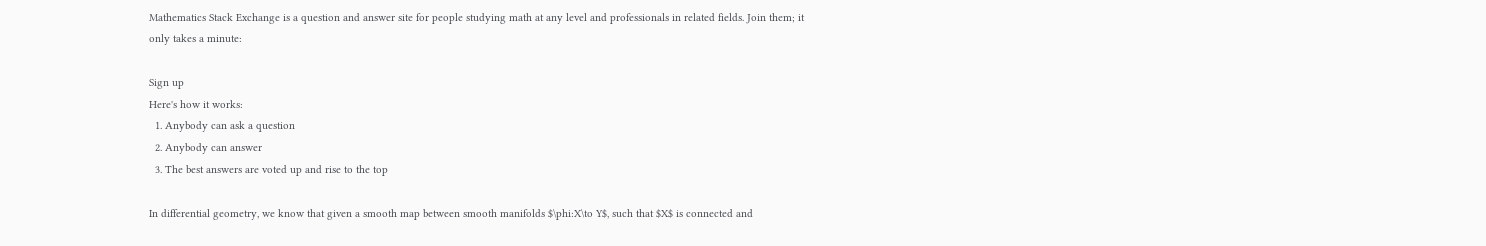Mathematics Stack Exchange is a question and answer site for people studying math at any level and professionals in related fields. Join them; it only takes a minute:

Sign up
Here's how it works:
  1. Anybody can ask a question
  2. Anybody can answer
  3. The best answers are voted up and rise to the top

In differential geometry, we know that given a smooth map between smooth manifolds $\phi:X\to Y$, such that $X$ is connected and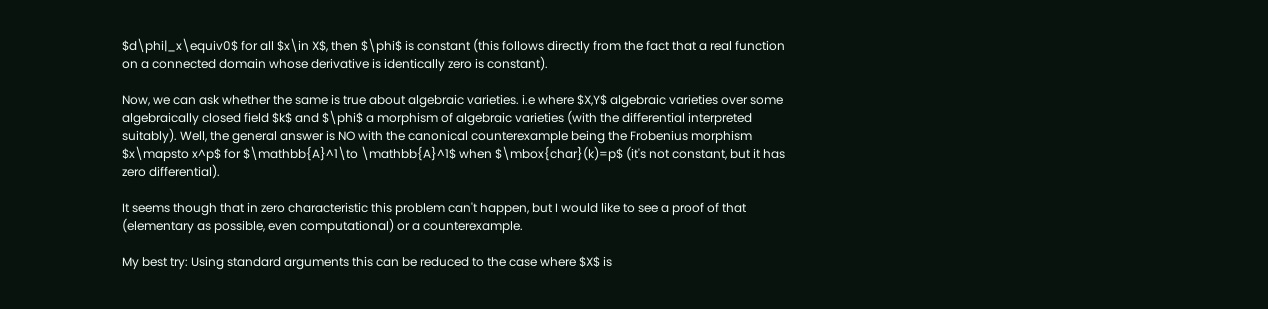$d\phi|_x\equiv0$ for all $x\in X$, then $\phi$ is constant (this follows directly from the fact that a real function on a connected domain whose derivative is identically zero is constant).

Now, we can ask whether the same is true about algebraic varieties. i.e where $X,Y$ algebraic varieties over some algebraically closed field $k$ and $\phi$ a morphism of algebraic varieties (with the differential interpreted suitably). Well, the general answer is NO with the canonical counterexample being the Frobenius morphism $x\mapsto x^p$ for $\mathbb{A}^1\to \mathbb{A}^1$ when $\mbox{char}(k)=p$ (it's not constant, but it has zero differential).

It seems though that in zero characteristic this problem can't happen, but I would like to see a proof of that (elementary as possible, even computational) or a counterexample.

My best try: Using standard arguments this can be reduced to the case where $X$ is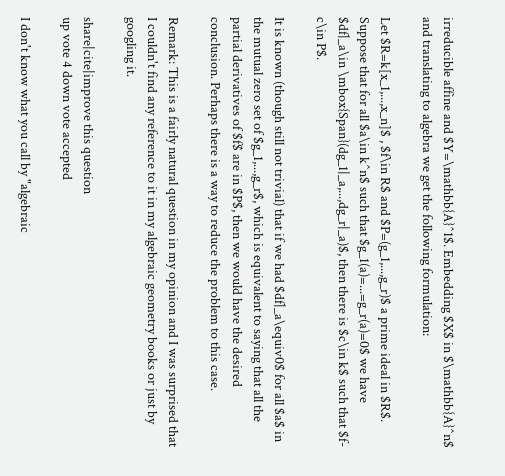irreducible affine and $Y=\mathbb{A}^1$. Embedding $X$ in $\mathbb{A}^n$ and translating to algebra we get the following formulation:

Let $R=k[x_1,...,x_n]$ , $f\in R$ and $P=(g_1,...,g_r)$ a prime ideal in $R$. Suppose that for all $a\in k^n$ such that $g_1(a)=...=g_r(a)=0$ we have $df|_a\in \mbox{Span}(dg_1|_a,...,dg_r|_a)$, then there is $c\in k$ such that $f-c\in P$.

It is known (though still not trivial) that if we had $df|_a\equiv0$ for all $a$ in the mutual zero set of $g_1,...,g_r$, which is equivalent to saying that all the partial derivatives of $f$ are in $P$, then we would have the desired conclusion. Perhaps there is a way to reduce the problem to this case.

Remark: This is a fairly natural question in my opinion and I was surprised that I couldn't find any reference to it in my algebraic geometry books or just by googling it.

share|cite|improve this question
up vote 4 down vote accepted

I don't know what you call by "algebraic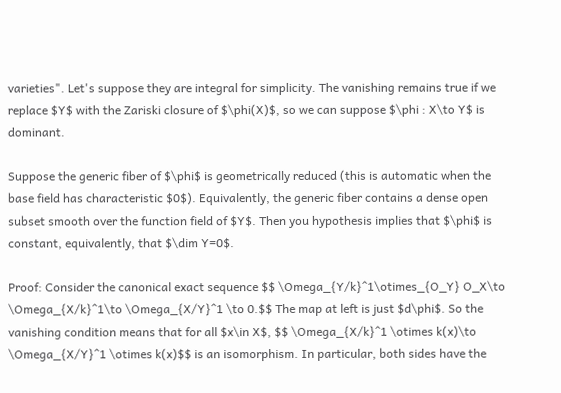varieties". Let's suppose they are integral for simplicity. The vanishing remains true if we replace $Y$ with the Zariski closure of $\phi(X)$, so we can suppose $\phi : X\to Y$ is dominant.

Suppose the generic fiber of $\phi$ is geometrically reduced (this is automatic when the base field has characteristic $0$). Equivalently, the generic fiber contains a dense open subset smooth over the function field of $Y$. Then you hypothesis implies that $\phi$ is constant, equivalently, that $\dim Y=0$.

Proof: Consider the canonical exact sequence $$ \Omega_{Y/k}^1\otimes_{O_Y} O_X\to \Omega_{X/k}^1\to \Omega_{X/Y}^1 \to 0.$$ The map at left is just $d\phi$. So the vanishing condition means that for all $x\in X$, $$ \Omega_{X/k}^1 \otimes k(x)\to \Omega_{X/Y}^1 \otimes k(x)$$ is an isomorphism. In particular, both sides have the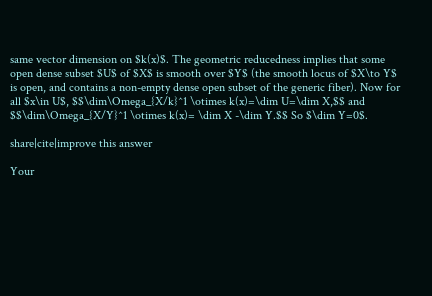same vector dimension on $k(x)$. The geometric reducedness implies that some open dense subset $U$ of $X$ is smooth over $Y$ (the smooth locus of $X\to Y$ is open, and contains a non-empty dense open subset of the generic fiber). Now for all $x\in U$, $$\dim\Omega_{X/k}^1 \otimes k(x)=\dim U=\dim X,$$ and $$\dim\Omega_{X/Y}^1 \otimes k(x)= \dim X -\dim Y.$$ So $\dim Y=0$.

share|cite|improve this answer

Your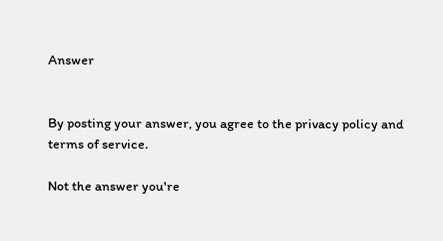Answer


By posting your answer, you agree to the privacy policy and terms of service.

Not the answer you're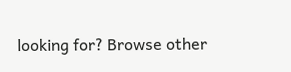looking for? Browse other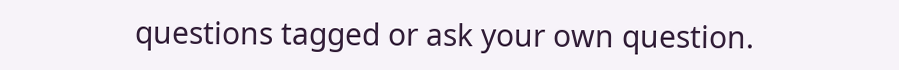questions tagged or ask your own question.